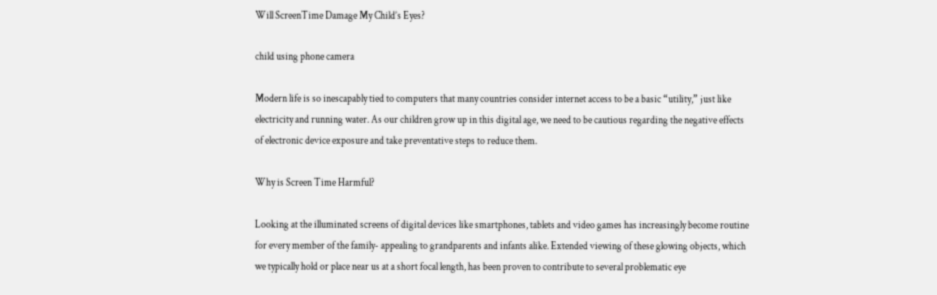Will ScreenTime Damage My Child’s Eyes?

child using phone camera

Modern life is so inescapably tied to computers that many countries consider internet access to be a basic “utility,” just like electricity and running water. As our children grow up in this digital age, we need to be cautious regarding the negative effects of electronic device exposure and take preventative steps to reduce them.

Why is Screen Time Harmful?

Looking at the illuminated screens of digital devices like smartphones, tablets and video games has increasingly become routine for every member of the family- appealing to grandparents and infants alike. Extended viewing of these glowing objects, which we typically hold or place near us at a short focal length, has been proven to contribute to several problematic eye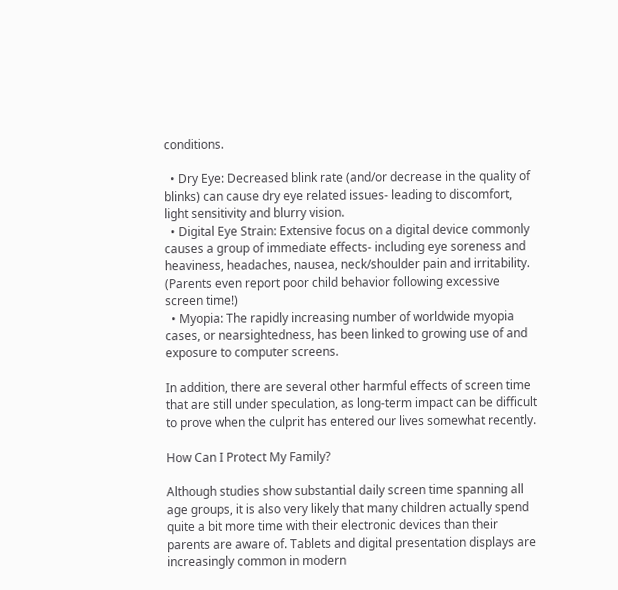conditions.

  • Dry Eye: Decreased blink rate (and/or decrease in the quality of blinks) can cause dry eye related issues- leading to discomfort, light sensitivity and blurry vision.
  • Digital Eye Strain: Extensive focus on a digital device commonly causes a group of immediate effects- including eye soreness and heaviness, headaches, nausea, neck/shoulder pain and irritability. (Parents even report poor child behavior following excessive screen time!)
  • Myopia: The rapidly increasing number of worldwide myopia cases, or nearsightedness, has been linked to growing use of and exposure to computer screens.

In addition, there are several other harmful effects of screen time that are still under speculation, as long-term impact can be difficult to prove when the culprit has entered our lives somewhat recently.

How Can I Protect My Family?

Although studies show substantial daily screen time spanning all age groups, it is also very likely that many children actually spend quite a bit more time with their electronic devices than their parents are aware of. Tablets and digital presentation displays are increasingly common in modern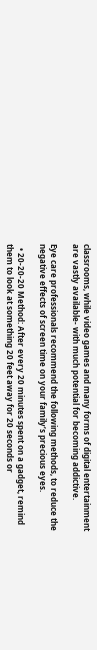classrooms, while video games and many forms of digital entertainment are vastly available- with much potential for becoming addictive.

Eye care professionals recommend the following methods, to reduce the negative effects of screen time on your family’s precious eyes.

  • 20-20-20 Method: After every 20 minutes spent on a gadget, remind them to look at something 20 feet away for 20 seconds or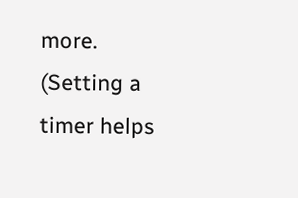more. (Setting a timer helps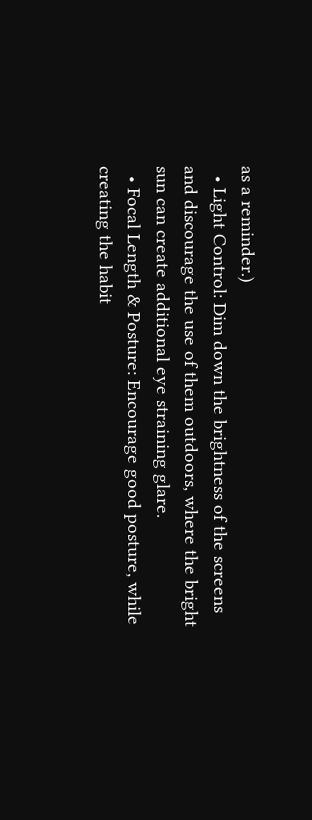as a reminder.)
  • Light Control: Dim down the brightness of the screens and discourage the use of them outdoors, where the bright sun can create additional eye straining glare.
  • Focal Length & Posture: Encourage good posture, while creating the habit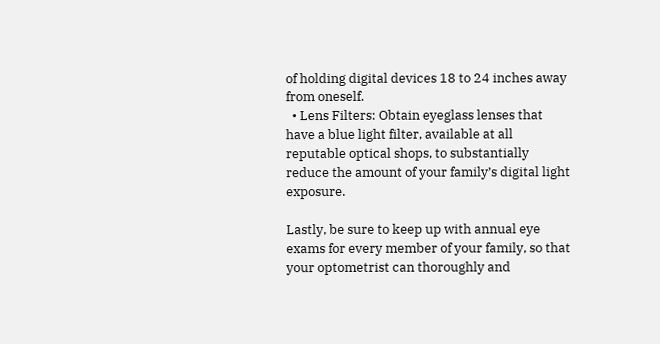of holding digital devices 18 to 24 inches away from oneself.
  • Lens Filters: Obtain eyeglass lenses that have a blue light filter, available at all reputable optical shops, to substantially reduce the amount of your family’s digital light exposure.

Lastly, be sure to keep up with annual eye exams for every member of your family, so that your optometrist can thoroughly and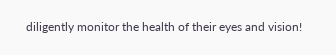diligently monitor the health of their eyes and vision!